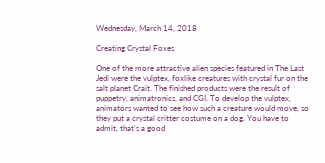Wednesday, March 14, 2018

Creating Crystal Foxes

One of the more attractive alien species featured in The Last Jedi were the vulptex, foxlike creatures with crystal fur on the salt planet Crait. The finished products were the result of puppetry, animatronics, and CGI. To develop the vulptex, animators wanted to see how such a creature would move, so they put a crystal critter costume on a dog. You have to admit, that's a good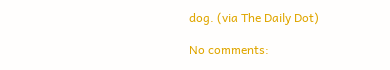dog. (via The Daily Dot)

No comments: